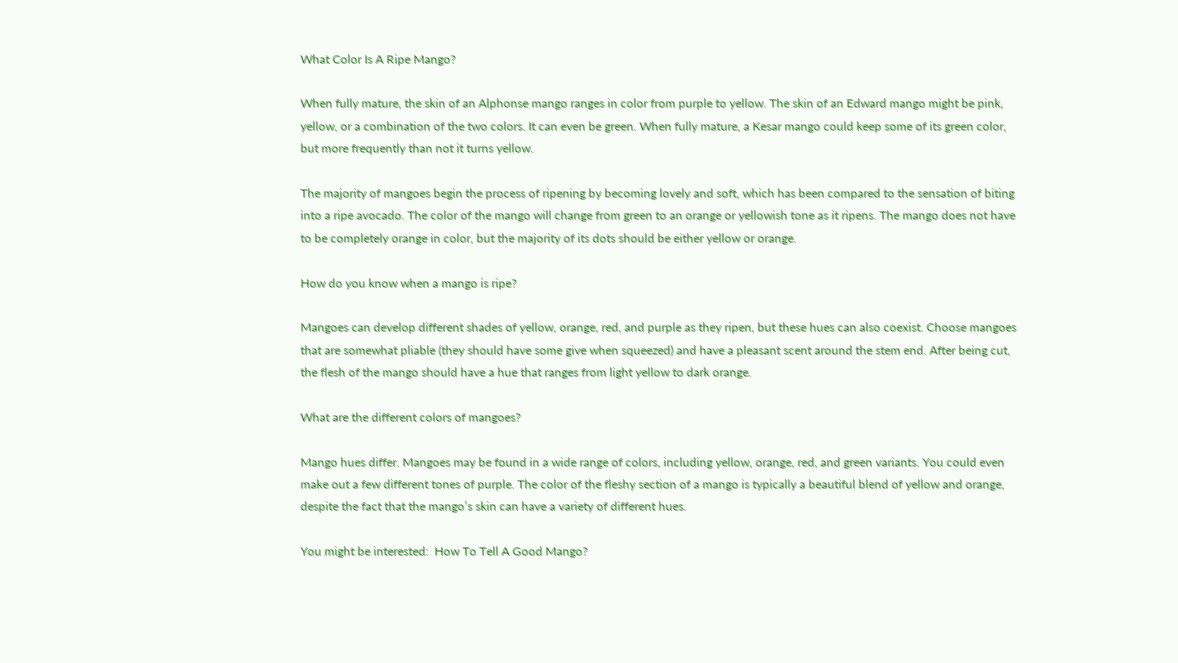What Color Is A Ripe Mango?

When fully mature, the skin of an Alphonse mango ranges in color from purple to yellow. The skin of an Edward mango might be pink, yellow, or a combination of the two colors. It can even be green. When fully mature, a Kesar mango could keep some of its green color, but more frequently than not it turns yellow.

The majority of mangoes begin the process of ripening by becoming lovely and soft, which has been compared to the sensation of biting into a ripe avocado. The color of the mango will change from green to an orange or yellowish tone as it ripens. The mango does not have to be completely orange in color, but the majority of its dots should be either yellow or orange.

How do you know when a mango is ripe?

Mangoes can develop different shades of yellow, orange, red, and purple as they ripen, but these hues can also coexist. Choose mangoes that are somewhat pliable (they should have some give when squeezed) and have a pleasant scent around the stem end. After being cut, the flesh of the mango should have a hue that ranges from light yellow to dark orange.

What are the different colors of mangoes?

Mango hues differ. Mangoes may be found in a wide range of colors, including yellow, orange, red, and green variants. You could even make out a few different tones of purple. The color of the fleshy section of a mango is typically a beautiful blend of yellow and orange, despite the fact that the mango’s skin can have a variety of different hues.

You might be interested:  How To Tell A Good Mango?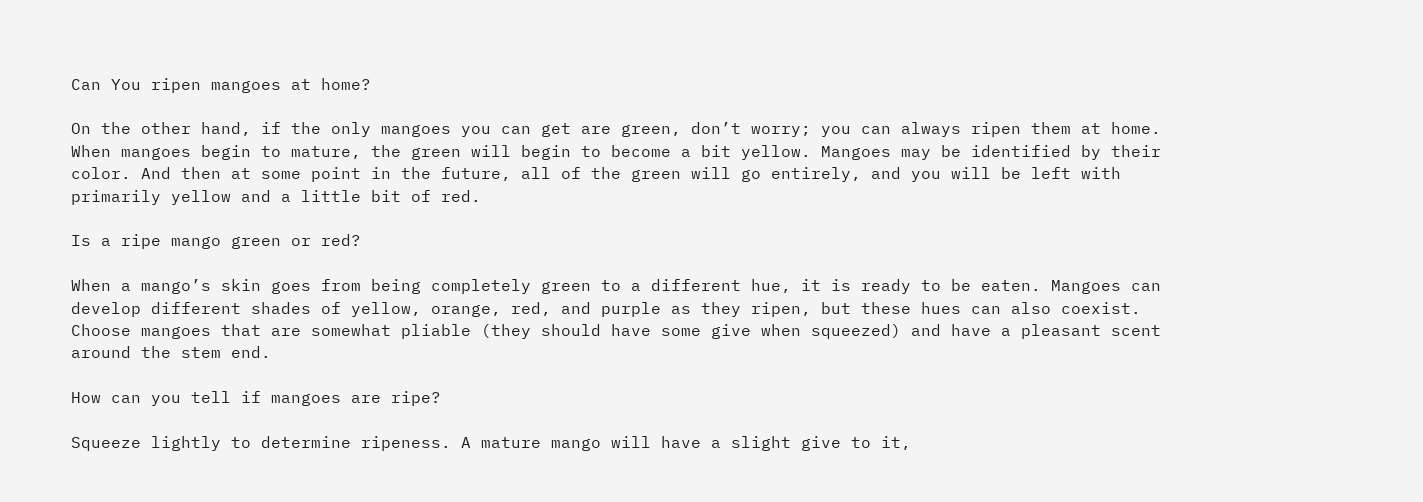Can You ripen mangoes at home?

On the other hand, if the only mangoes you can get are green, don’t worry; you can always ripen them at home. When mangoes begin to mature, the green will begin to become a bit yellow. Mangoes may be identified by their color. And then at some point in the future, all of the green will go entirely, and you will be left with primarily yellow and a little bit of red.

Is a ripe mango green or red?

When a mango’s skin goes from being completely green to a different hue, it is ready to be eaten. Mangoes can develop different shades of yellow, orange, red, and purple as they ripen, but these hues can also coexist. Choose mangoes that are somewhat pliable (they should have some give when squeezed) and have a pleasant scent around the stem end.

How can you tell if mangoes are ripe?

Squeeze lightly to determine ripeness. A mature mango will have a slight give to it,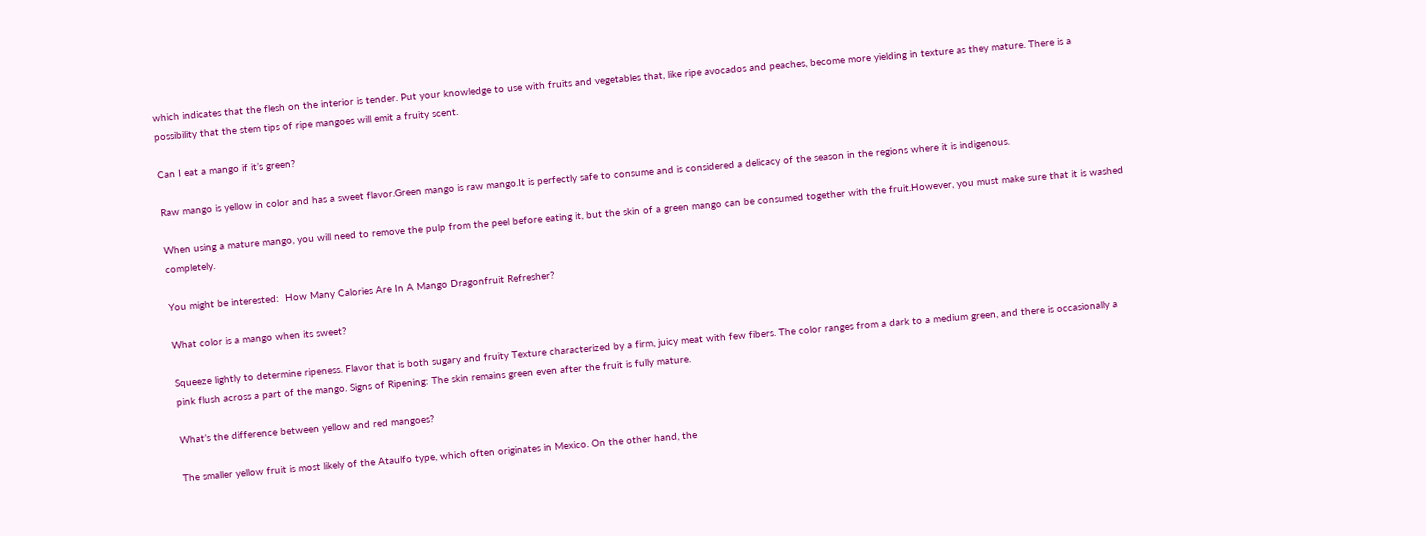which indicates that the flesh on the interior is tender. Put your knowledge to use with fruits and vegetables that, like ripe avocados and peaches, become more yielding in texture as they mature. There is a possibility that the stem tips of ripe mangoes will emit a fruity scent.

Can I eat a mango if it’s green?

Raw mango is yellow in color and has a sweet flavor.Green mango is raw mango.It is perfectly safe to consume and is considered a delicacy of the season in the regions where it is indigenous.

When using a mature mango, you will need to remove the pulp from the peel before eating it, but the skin of a green mango can be consumed together with the fruit.However, you must make sure that it is washed completely.

You might be interested:  How Many Calories Are In A Mango Dragonfruit Refresher?

What color is a mango when its sweet?

Squeeze lightly to determine ripeness. Flavor that is both sugary and fruity Texture characterized by a firm, juicy meat with few fibers. The color ranges from a dark to a medium green, and there is occasionally a pink flush across a part of the mango. Signs of Ripening: The skin remains green even after the fruit is fully mature.

What’s the difference between yellow and red mangoes?

The smaller yellow fruit is most likely of the Ataulfo type, which often originates in Mexico. On the other hand, the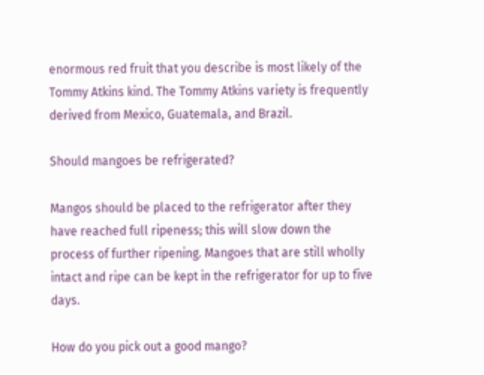enormous red fruit that you describe is most likely of the Tommy Atkins kind. The Tommy Atkins variety is frequently derived from Mexico, Guatemala, and Brazil.

Should mangoes be refrigerated?

Mangos should be placed to the refrigerator after they have reached full ripeness; this will slow down the process of further ripening. Mangoes that are still wholly intact and ripe can be kept in the refrigerator for up to five days.

How do you pick out a good mango?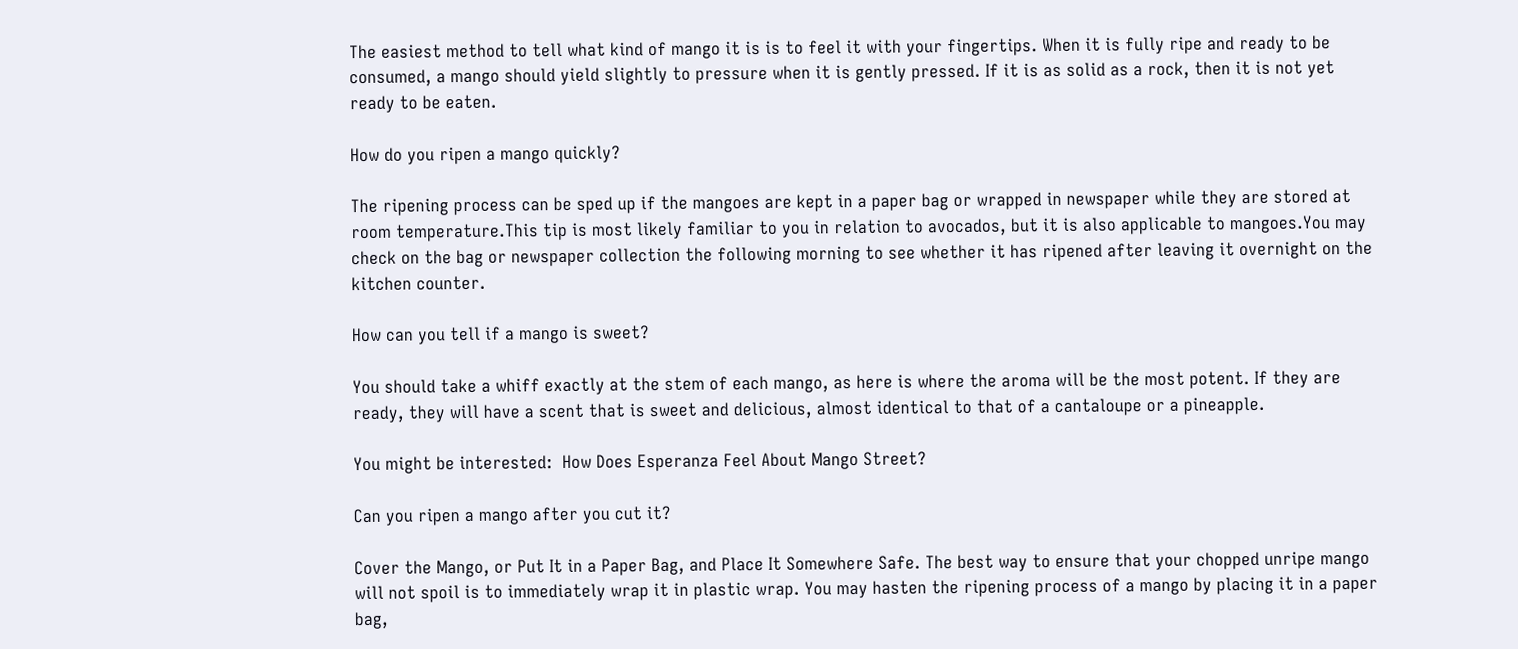The easiest method to tell what kind of mango it is is to feel it with your fingertips. When it is fully ripe and ready to be consumed, a mango should yield slightly to pressure when it is gently pressed. If it is as solid as a rock, then it is not yet ready to be eaten.

How do you ripen a mango quickly?

The ripening process can be sped up if the mangoes are kept in a paper bag or wrapped in newspaper while they are stored at room temperature.This tip is most likely familiar to you in relation to avocados, but it is also applicable to mangoes.You may check on the bag or newspaper collection the following morning to see whether it has ripened after leaving it overnight on the kitchen counter.

How can you tell if a mango is sweet?

You should take a whiff exactly at the stem of each mango, as here is where the aroma will be the most potent. If they are ready, they will have a scent that is sweet and delicious, almost identical to that of a cantaloupe or a pineapple.

You might be interested:  How Does Esperanza Feel About Mango Street?

Can you ripen a mango after you cut it?

Cover the Mango, or Put It in a Paper Bag, and Place It Somewhere Safe. The best way to ensure that your chopped unripe mango will not spoil is to immediately wrap it in plastic wrap. You may hasten the ripening process of a mango by placing it in a paper bag,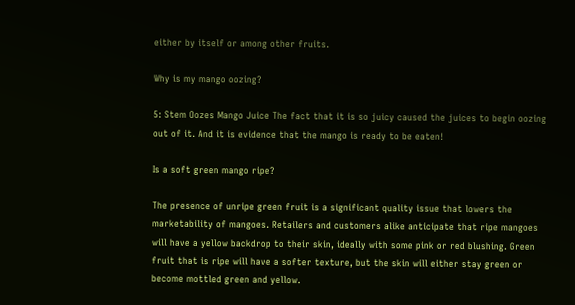either by itself or among other fruits.

Why is my mango oozing?

5: Stem Oozes Mango Juice The fact that it is so juicy caused the juices to begin oozing out of it. And it is evidence that the mango is ready to be eaten!

Is a soft green mango ripe?

The presence of unripe green fruit is a significant quality issue that lowers the marketability of mangoes. Retailers and customers alike anticipate that ripe mangoes will have a yellow backdrop to their skin, ideally with some pink or red blushing. Green fruit that is ripe will have a softer texture, but the skin will either stay green or become mottled green and yellow.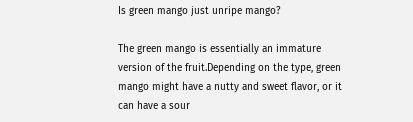Is green mango just unripe mango?

The green mango is essentially an immature version of the fruit.Depending on the type, green mango might have a nutty and sweet flavor, or it can have a sour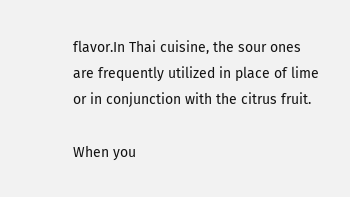flavor.In Thai cuisine, the sour ones are frequently utilized in place of lime or in conjunction with the citrus fruit.

When you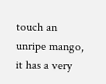touch an unripe mango, it has a very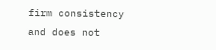firm consistency and does not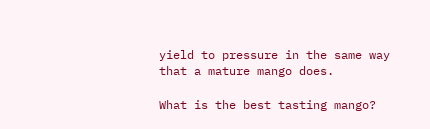yield to pressure in the same way that a mature mango does.

What is the best tasting mango?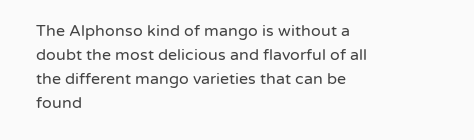The Alphonso kind of mango is without a doubt the most delicious and flavorful of all the different mango varieties that can be found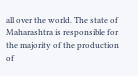all over the world. The state of Maharashtra is responsible for the majority of the production of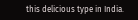this delicious type in India.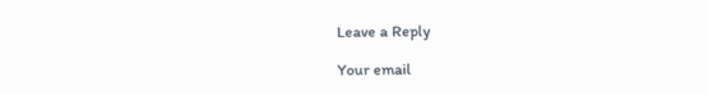Leave a Reply

Your email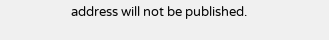address will not be published.